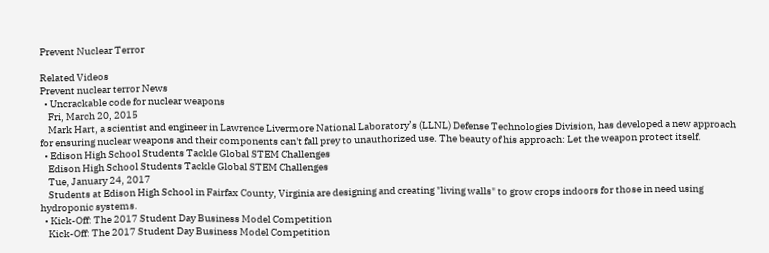Prevent Nuclear Terror

Related Videos
Prevent nuclear terror News
  • Uncrackable code for nuclear weapons
    Fri, March 20, 2015
    Mark Hart, a scientist and engineer in Lawrence Livermore National Laboratory’s (LLNL) Defense Technologies Division, has developed a new approach for ensuring nuclear weapons and their components can't fall prey to unauthorized use. The beauty of his approach: Let the weapon protect itself.
  • Edison High School Students Tackle Global STEM Challenges
    Edison High School Students Tackle Global STEM Challenges
    Tue, January 24, 2017
    Students at Edison High School in Fairfax County, Virginia are designing and creating "living walls" to grow crops indoors for those in need using hydroponic systems.
  • Kick-Off: The 2017 Student Day Business Model Competition
    Kick-Off: The 2017 Student Day Business Model Competition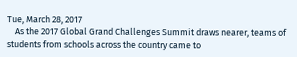Tue, March 28, 2017
    As the 2017 Global Grand Challenges Summit draws nearer, teams of students from schools across the country came to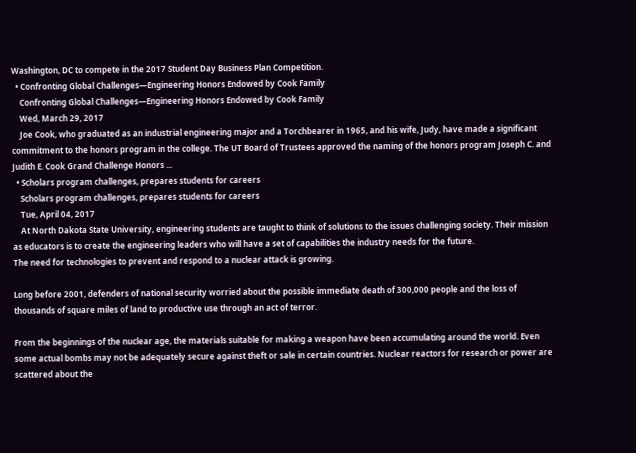Washington, DC to compete in the 2017 Student Day Business Plan Competition.
  • Confronting Global Challenges—Engineering Honors Endowed by Cook Family
    Confronting Global Challenges—Engineering Honors Endowed by Cook Family
    Wed, March 29, 2017
    Joe Cook, who graduated as an industrial engineering major and a Torchbearer in 1965, and his wife, Judy, have made a significant commitment to the honors program in the college. The UT Board of Trustees approved the naming of the honors program Joseph C. and Judith E. Cook Grand Challenge Honors ...
  • Scholars program challenges, prepares students for careers
    Scholars program challenges, prepares students for careers
    Tue, April 04, 2017
    At North Dakota State University, engineering students are taught to think of solutions to the issues challenging society. Their mission as educators is to create the engineering leaders who will have a set of capabilities the industry needs for the future.
The need for technologies to prevent and respond to a nuclear attack is growing.

Long before 2001, defenders of national security worried about the possible immediate death of 300,000 people and the loss of thousands of square miles of land to productive use through an act of terror.

From the beginnings of the nuclear age, the materials suitable for making a weapon have been accumulating around the world. Even some actual bombs may not be adequately secure against theft or sale in certain countries. Nuclear reactors for research or power are scattered about the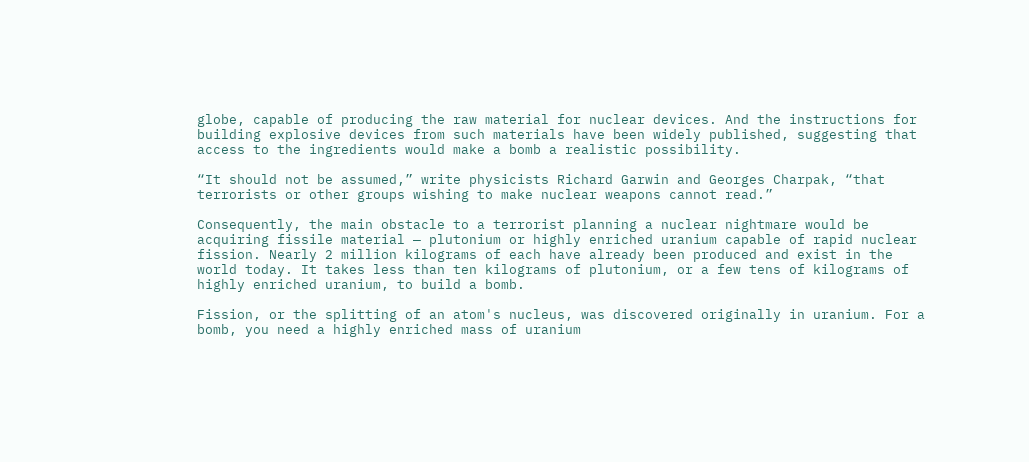globe, capable of producing the raw material for nuclear devices. And the instructions for building explosive devices from such materials have been widely published, suggesting that access to the ingredients would make a bomb a realistic possibility.

“It should not be assumed,” write physicists Richard Garwin and Georges Charpak, “that terrorists or other groups wishing to make nuclear weapons cannot read.”

Consequently, the main obstacle to a terrorist planning a nuclear nightmare would be acquiring fissile material — plutonium or highly enriched uranium capable of rapid nuclear fission. Nearly 2 million kilograms of each have already been produced and exist in the world today. It takes less than ten kilograms of plutonium, or a few tens of kilograms of highly enriched uranium, to build a bomb.

Fission, or the splitting of an atom's nucleus, was discovered originally in uranium. For a bomb, you need a highly enriched mass of uranium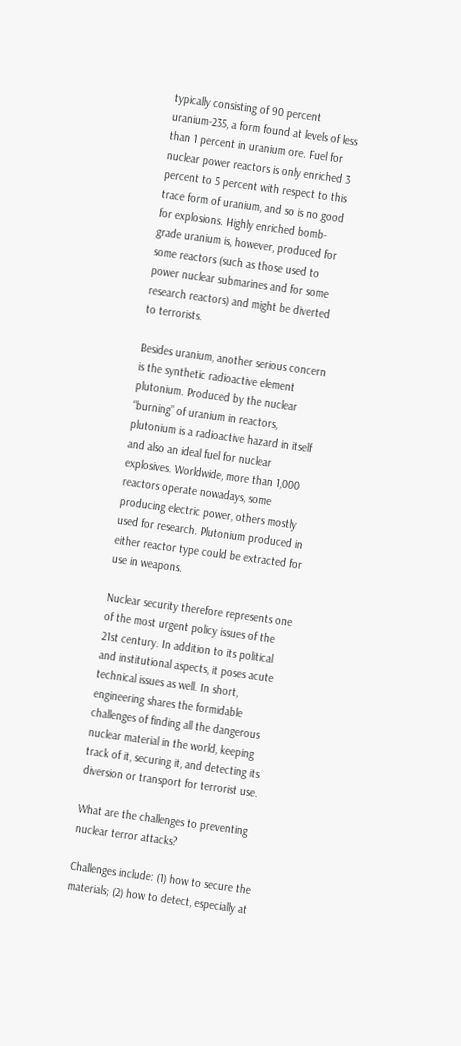typically consisting of 90 percent uranium-235, a form found at levels of less than 1 percent in uranium ore. Fuel for nuclear power reactors is only enriched 3 percent to 5 percent with respect to this trace form of uranium, and so is no good for explosions. Highly enriched bomb-grade uranium is, however, produced for some reactors (such as those used to power nuclear submarines and for some research reactors) and might be diverted to terrorists.

Besides uranium, another serious concern is the synthetic radioactive element plutonium. Produced by the nuclear “burning” of uranium in reactors, plutonium is a radioactive hazard in itself and also an ideal fuel for nuclear explosives. Worldwide, more than 1,000 reactors operate nowadays, some producing electric power, others mostly used for research. Plutonium produced in either reactor type could be extracted for use in weapons.

Nuclear security therefore represents one of the most urgent policy issues of the 21st century. In addition to its political and institutional aspects, it poses acute technical issues as well. In short, engineering shares the formidable challenges of finding all the dangerous nuclear material in the world, keeping track of it, securing it, and detecting its diversion or transport for terrorist use.

What are the challenges to preventing nuclear terror attacks?

Challenges include: (1) how to secure the materials; (2) how to detect, especially at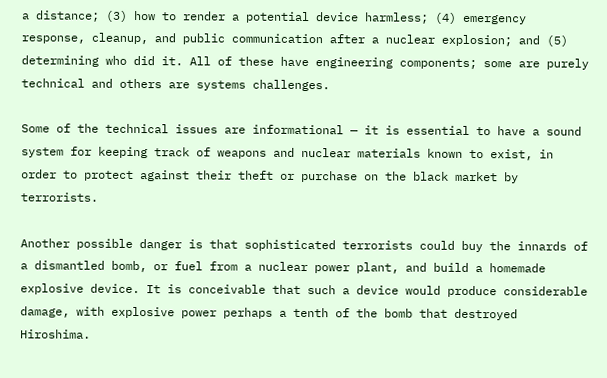a distance; (3) how to render a potential device harmless; (4) emergency response, cleanup, and public communication after a nuclear explosion; and (5) determining who did it. All of these have engineering components; some are purely technical and others are systems challenges.

Some of the technical issues are informational — it is essential to have a sound system for keeping track of weapons and nuclear materials known to exist, in order to protect against their theft or purchase on the black market by terrorists.

Another possible danger is that sophisticated terrorists could buy the innards of a dismantled bomb, or fuel from a nuclear power plant, and build a homemade explosive device. It is conceivable that such a device would produce considerable damage, with explosive power perhaps a tenth of the bomb that destroyed Hiroshima.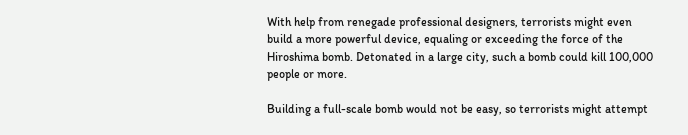With help from renegade professional designers, terrorists might even build a more powerful device, equaling or exceeding the force of the Hiroshima bomb. Detonated in a large city, such a bomb could kill 100,000 people or more.

Building a full-scale bomb would not be easy, so terrorists might attempt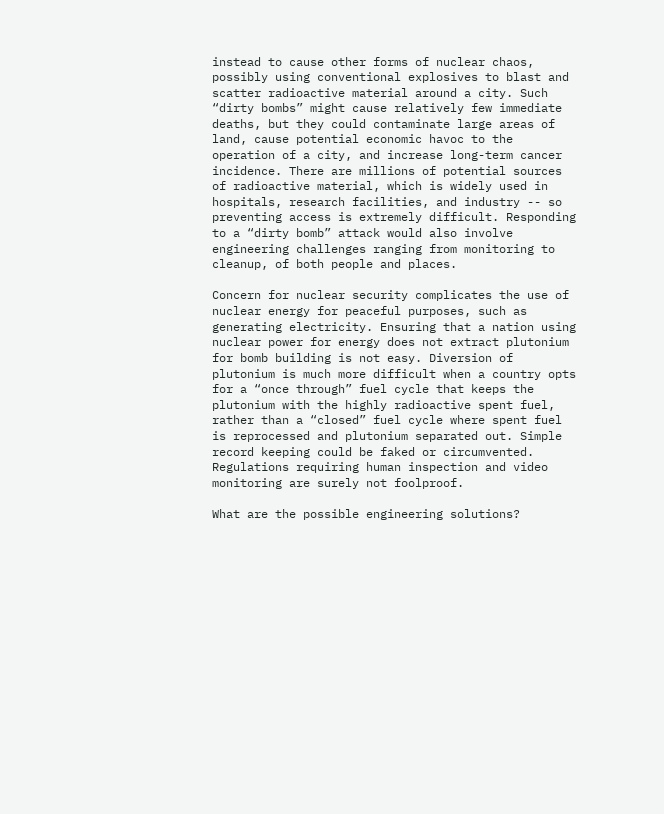instead to cause other forms of nuclear chaos, possibly using conventional explosives to blast and scatter radioactive material around a city. Such “dirty bombs” might cause relatively few immediate deaths, but they could contaminate large areas of land, cause potential economic havoc to the operation of a city, and increase long-term cancer incidence. There are millions of potential sources of radioactive material, which is widely used in hospitals, research facilities, and industry -- so preventing access is extremely difficult. Responding to a “dirty bomb” attack would also involve engineering challenges ranging from monitoring to cleanup, of both people and places.

Concern for nuclear security complicates the use of nuclear energy for peaceful purposes, such as generating electricity. Ensuring that a nation using nuclear power for energy does not extract plutonium for bomb building is not easy. Diversion of plutonium is much more difficult when a country opts for a “once through” fuel cycle that keeps the plutonium with the highly radioactive spent fuel, rather than a “closed” fuel cycle where spent fuel is reprocessed and plutonium separated out. Simple record keeping could be faked or circumvented. Regulations requiring human inspection and video monitoring are surely not foolproof.

What are the possible engineering solutions?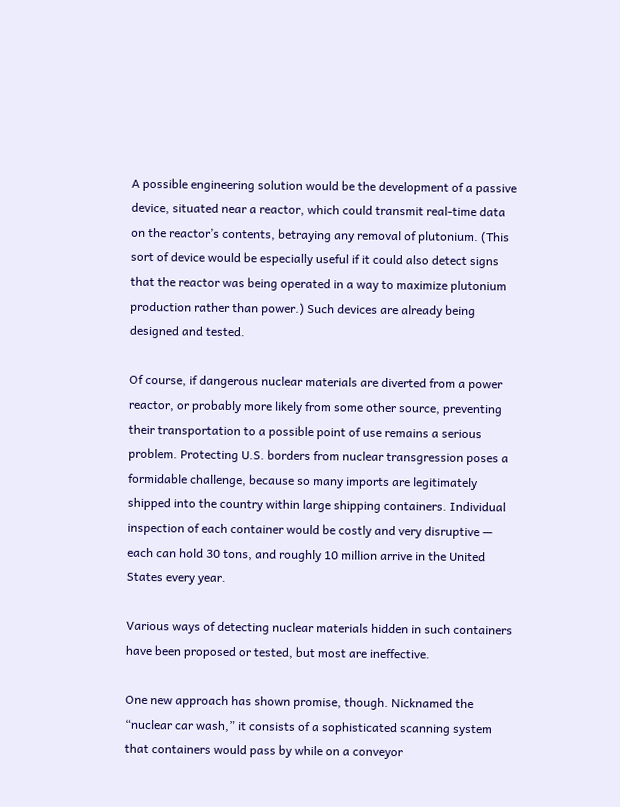A possible engineering solution would be the development of a passive device, situated near a reactor, which could transmit real-time data on the reactor’s contents, betraying any removal of plutonium. (This sort of device would be especially useful if it could also detect signs that the reactor was being operated in a way to maximize plutonium production rather than power.) Such devices are already being designed and tested.

Of course, if dangerous nuclear materials are diverted from a power reactor, or probably more likely from some other source, preventing their transportation to a possible point of use remains a serious problem. Protecting U.S. borders from nuclear transgression poses a formidable challenge, because so many imports are legitimately shipped into the country within large shipping containers. Individual inspection of each container would be costly and very disruptive — each can hold 30 tons, and roughly 10 million arrive in the United States every year.

Various ways of detecting nuclear materials hidden in such containers have been proposed or tested, but most are ineffective.

One new approach has shown promise, though. Nicknamed the “nuclear car wash,” it consists of a sophisticated scanning system that containers would pass by while on a conveyor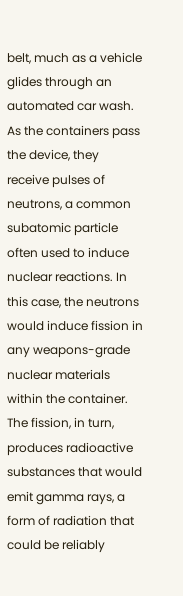belt, much as a vehicle glides through an automated car wash. As the containers pass the device, they receive pulses of neutrons, a common subatomic particle often used to induce nuclear reactions. In this case, the neutrons would induce fission in any weapons-grade nuclear materials within the container. The fission, in turn, produces radioactive substances that would emit gamma rays, a form of radiation that could be reliably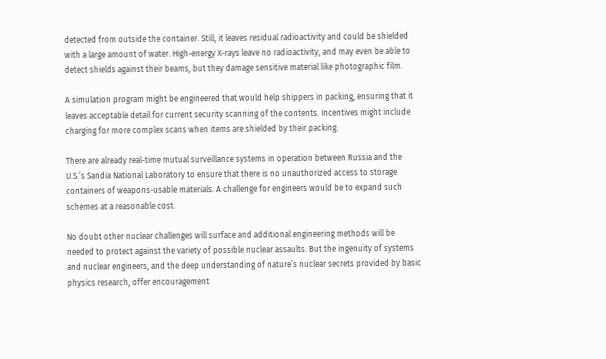detected from outside the container. Still, it leaves residual radioactivity and could be shielded with a large amount of water. High-energy X-rays leave no radioactivity, and may even be able to detect shields against their beams, but they damage sensitive material like photographic film.

A simulation program might be engineered that would help shippers in packing, ensuring that it leaves acceptable detail for current security scanning of the contents. Incentives might include charging for more complex scans when items are shielded by their packing.

There are already real-time mutual surveillance systems in operation between Russia and the U.S.’s Sandia National Laboratory to ensure that there is no unauthorized access to storage containers of weapons-usable materials. A challenge for engineers would be to expand such schemes at a reasonable cost.

No doubt other nuclear challenges will surface and additional engineering methods will be needed to protect against the variety of possible nuclear assaults. But the ingenuity of systems and nuclear engineers, and the deep understanding of nature’s nuclear secrets provided by basic physics research, offer encouragement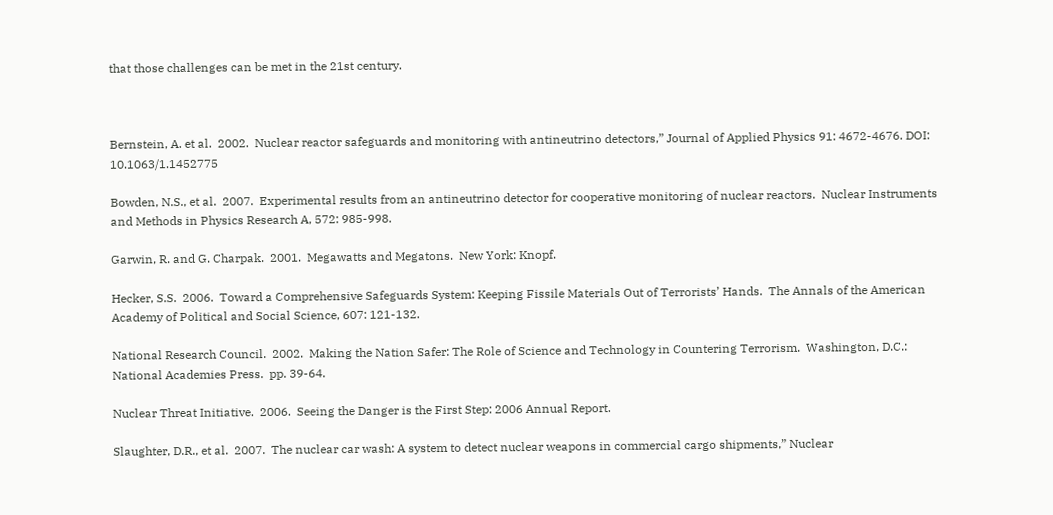that those challenges can be met in the 21st century.



Bernstein, A. et al.  2002.  Nuclear reactor safeguards and monitoring with antineutrino detectors,” Journal of Applied Physics 91: 4672-4676. DOI: 10.1063/1.1452775

Bowden, N.S., et al.  2007.  Experimental results from an antineutrino detector for cooperative monitoring of nuclear reactors.  Nuclear Instruments and Methods in Physics Research A, 572: 985-998.

Garwin, R. and G. Charpak.  2001.  Megawatts and Megatons.  New York: Knopf.

Hecker, S.S.  2006.  Toward a Comprehensive Safeguards System: Keeping Fissile Materials Out of Terrorists’ Hands.  The Annals of the American Academy of Political and Social Science, 607: 121-132.

National Research Council.  2002.  Making the Nation Safer: The Role of Science and Technology in Countering Terrorism.  Washington, D.C.: National Academies Press.  pp. 39-64.

Nuclear Threat Initiative.  2006.  Seeing the Danger is the First Step: 2006 Annual Report.

Slaughter, D.R., et al.  2007.  The nuclear car wash: A system to detect nuclear weapons in commercial cargo shipments,” Nuclear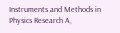Instruments and Methods in Physics Research A,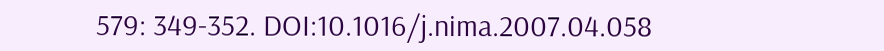579: 349-352. DOI:10.1016/j.nima.2007.04.058